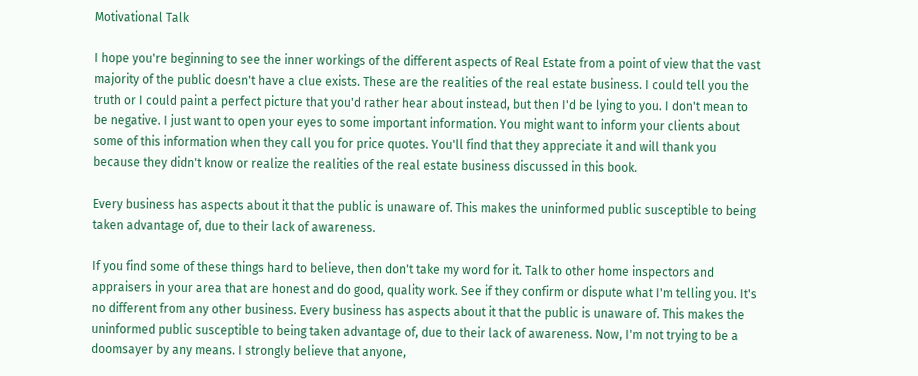Motivational Talk

I hope you're beginning to see the inner workings of the different aspects of Real Estate from a point of view that the vast majority of the public doesn't have a clue exists. These are the realities of the real estate business. I could tell you the truth or I could paint a perfect picture that you'd rather hear about instead, but then I'd be lying to you. I don't mean to be negative. I just want to open your eyes to some important information. You might want to inform your clients about some of this information when they call you for price quotes. You'll find that they appreciate it and will thank you because they didn't know or realize the realities of the real estate business discussed in this book.

Every business has aspects about it that the public is unaware of. This makes the uninformed public susceptible to being taken advantage of, due to their lack of awareness.

If you find some of these things hard to believe, then don't take my word for it. Talk to other home inspectors and appraisers in your area that are honest and do good, quality work. See if they confirm or dispute what I'm telling you. It's no different from any other business. Every business has aspects about it that the public is unaware of. This makes the uninformed public susceptible to being taken advantage of, due to their lack of awareness. Now, I'm not trying to be a doomsayer by any means. I strongly believe that anyone,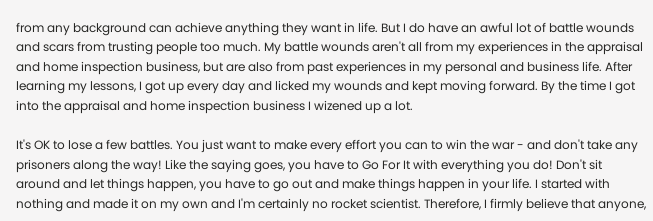from any background can achieve anything they want in life. But I do have an awful lot of battle wounds and scars from trusting people too much. My battle wounds aren't all from my experiences in the appraisal and home inspection business, but are also from past experiences in my personal and business life. After learning my lessons, I got up every day and licked my wounds and kept moving forward. By the time I got into the appraisal and home inspection business I wizened up a lot.

It's OK to lose a few battles. You just want to make every effort you can to win the war - and don't take any prisoners along the way! Like the saying goes, you have to Go For It with everything you do! Don't sit around and let things happen, you have to go out and make things happen in your life. I started with nothing and made it on my own and I'm certainly no rocket scientist. Therefore, I firmly believe that anyone,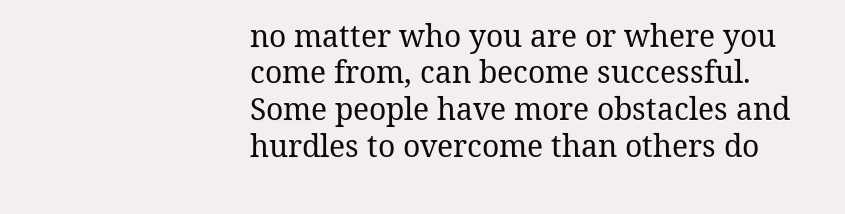no matter who you are or where you come from, can become successful. Some people have more obstacles and hurdles to overcome than others do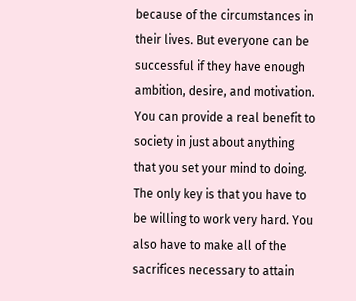because of the circumstances in their lives. But everyone can be successful if they have enough ambition, desire, and motivation. You can provide a real benefit to society in just about anything that you set your mind to doing. The only key is that you have to be willing to work very hard. You also have to make all of the sacrifices necessary to attain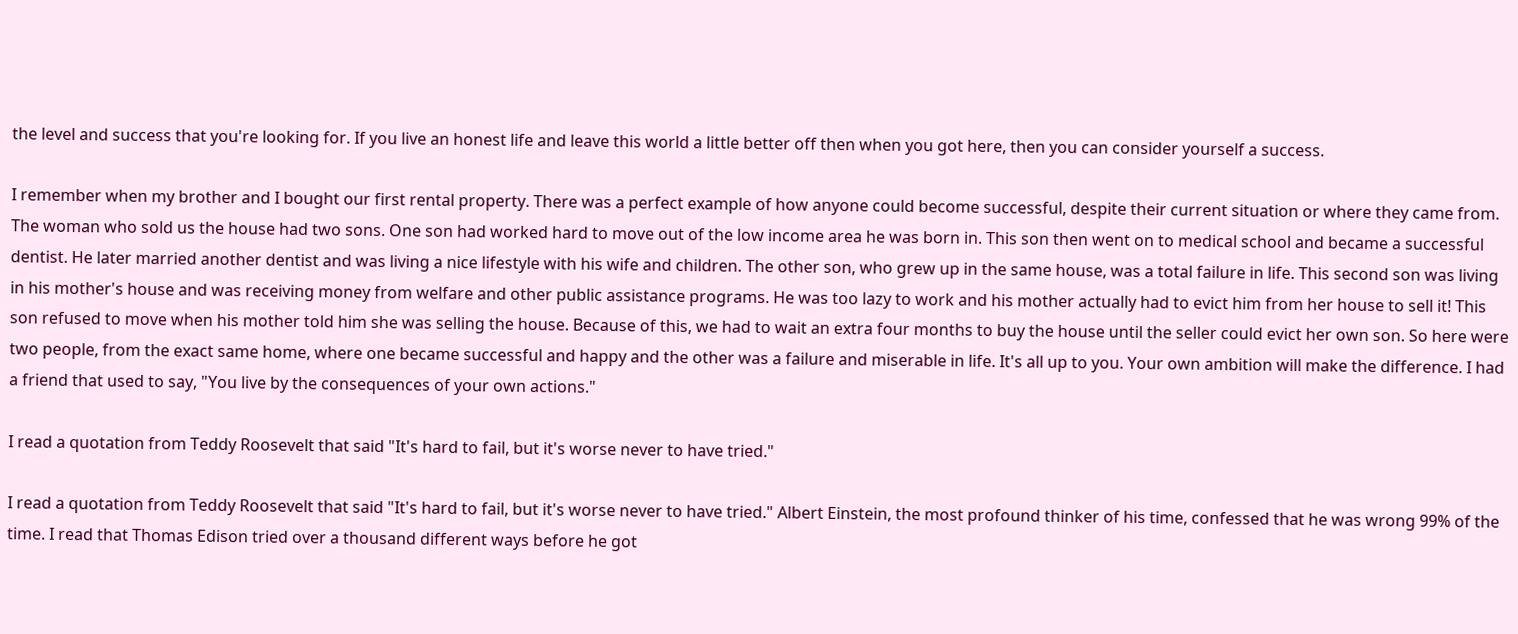the level and success that you're looking for. If you live an honest life and leave this world a little better off then when you got here, then you can consider yourself a success.

I remember when my brother and I bought our first rental property. There was a perfect example of how anyone could become successful, despite their current situation or where they came from. The woman who sold us the house had two sons. One son had worked hard to move out of the low income area he was born in. This son then went on to medical school and became a successful dentist. He later married another dentist and was living a nice lifestyle with his wife and children. The other son, who grew up in the same house, was a total failure in life. This second son was living in his mother's house and was receiving money from welfare and other public assistance programs. He was too lazy to work and his mother actually had to evict him from her house to sell it! This son refused to move when his mother told him she was selling the house. Because of this, we had to wait an extra four months to buy the house until the seller could evict her own son. So here were two people, from the exact same home, where one became successful and happy and the other was a failure and miserable in life. It's all up to you. Your own ambition will make the difference. I had a friend that used to say, "You live by the consequences of your own actions."

I read a quotation from Teddy Roosevelt that said "It's hard to fail, but it's worse never to have tried."

I read a quotation from Teddy Roosevelt that said "It's hard to fail, but it's worse never to have tried." Albert Einstein, the most profound thinker of his time, confessed that he was wrong 99% of the time. I read that Thomas Edison tried over a thousand different ways before he got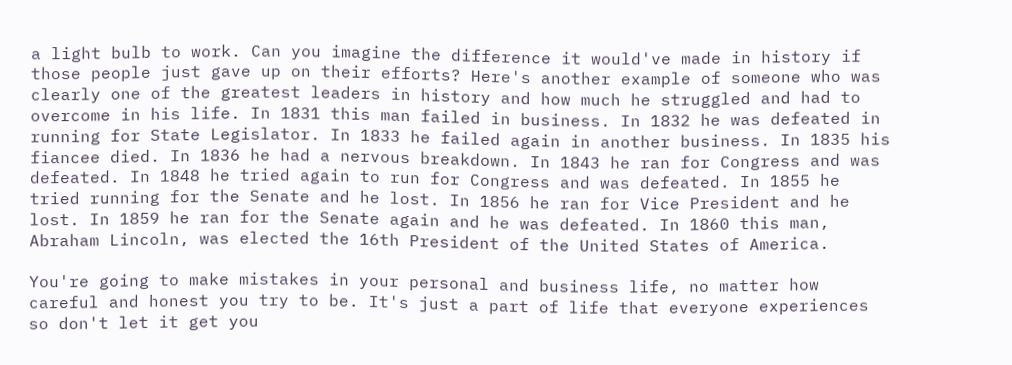a light bulb to work. Can you imagine the difference it would've made in history if those people just gave up on their efforts? Here's another example of someone who was clearly one of the greatest leaders in history and how much he struggled and had to overcome in his life. In 1831 this man failed in business. In 1832 he was defeated in running for State Legislator. In 1833 he failed again in another business. In 1835 his fiancee died. In 1836 he had a nervous breakdown. In 1843 he ran for Congress and was defeated. In 1848 he tried again to run for Congress and was defeated. In 1855 he tried running for the Senate and he lost. In 1856 he ran for Vice President and he lost. In 1859 he ran for the Senate again and he was defeated. In 1860 this man, Abraham Lincoln, was elected the 16th President of the United States of America.

You're going to make mistakes in your personal and business life, no matter how careful and honest you try to be. It's just a part of life that everyone experiences so don't let it get you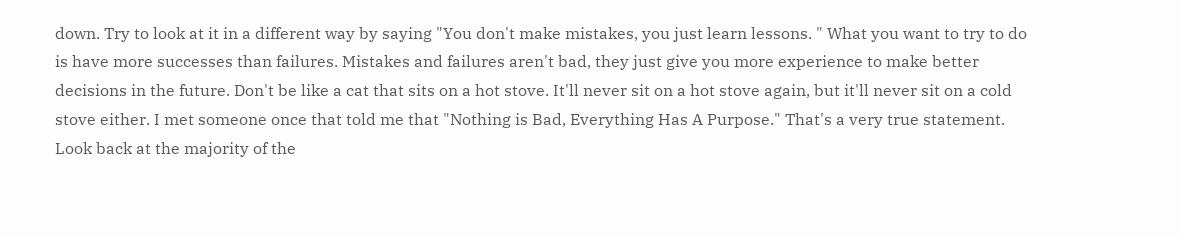down. Try to look at it in a different way by saying "You don't make mistakes, you just learn lessons. " What you want to try to do is have more successes than failures. Mistakes and failures aren't bad, they just give you more experience to make better decisions in the future. Don't be like a cat that sits on a hot stove. It'll never sit on a hot stove again, but it'll never sit on a cold stove either. I met someone once that told me that "Nothing is Bad, Everything Has A Purpose." That's a very true statement. Look back at the majority of the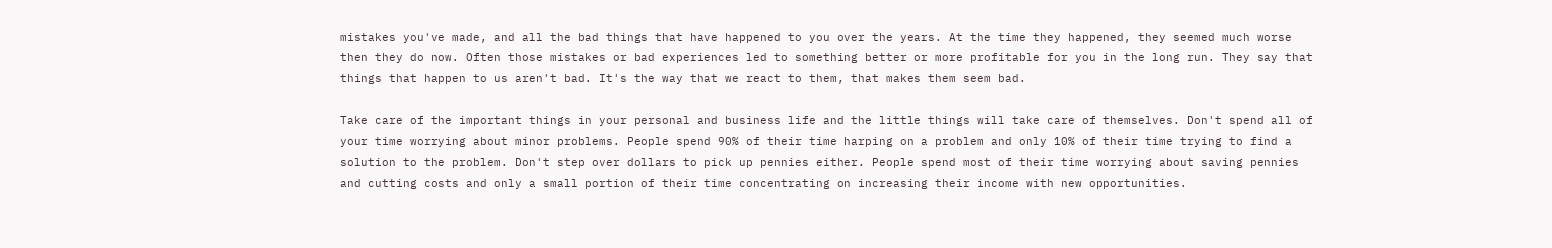mistakes you've made, and all the bad things that have happened to you over the years. At the time they happened, they seemed much worse then they do now. Often those mistakes or bad experiences led to something better or more profitable for you in the long run. They say that things that happen to us aren't bad. It's the way that we react to them, that makes them seem bad.

Take care of the important things in your personal and business life and the little things will take care of themselves. Don't spend all of your time worrying about minor problems. People spend 90% of their time harping on a problem and only 10% of their time trying to find a solution to the problem. Don't step over dollars to pick up pennies either. People spend most of their time worrying about saving pennies and cutting costs and only a small portion of their time concentrating on increasing their income with new opportunities.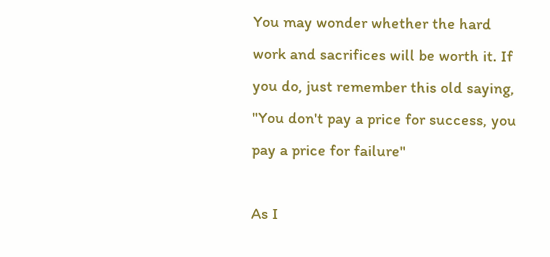You may wonder whether the hard work and sacrifices will be worth it. If you do, just remember this old saying, "You don't pay a price for success, you pay a price for failure"

As I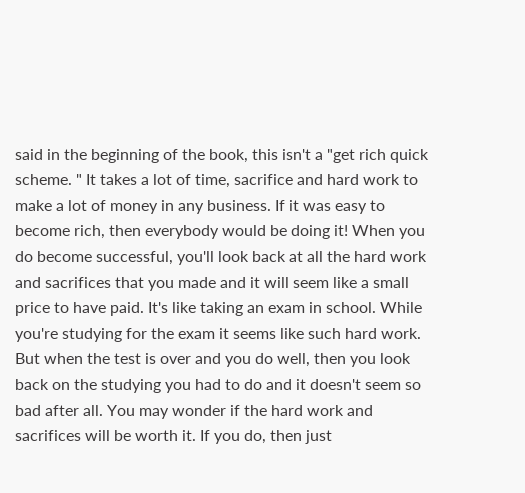said in the beginning of the book, this isn't a "get rich quick scheme. " It takes a lot of time, sacrifice and hard work to make a lot of money in any business. If it was easy to become rich, then everybody would be doing it! When you do become successful, you'll look back at all the hard work and sacrifices that you made and it will seem like a small price to have paid. It's like taking an exam in school. While you're studying for the exam it seems like such hard work. But when the test is over and you do well, then you look back on the studying you had to do and it doesn't seem so bad after all. You may wonder if the hard work and sacrifices will be worth it. If you do, then just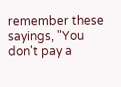remember these sayings, "You don't pay a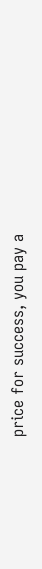price for success, you pay a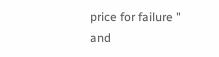price for failure " and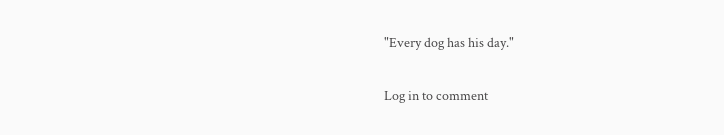"Every dog has his day."

Log in to comment